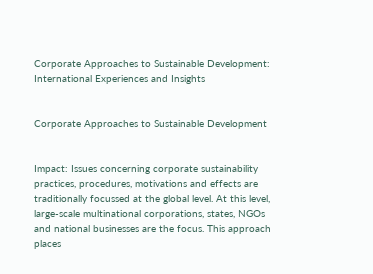Corporate Approaches to Sustainable Development: International Experiences and Insights


Corporate Approaches to Sustainable Development


Impact: Issues concerning corporate sustainability practices, procedures, motivations and effects are traditionally focussed at the global level. At this level, large-scale multinational corporations, states, NGOs and national businesses are the focus. This approach places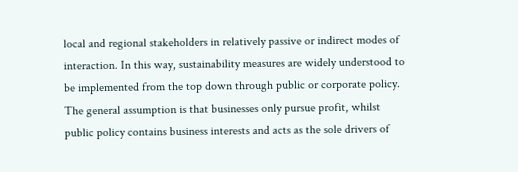local and regional stakeholders in relatively passive or indirect modes of interaction. In this way, sustainability measures are widely understood to be implemented from the top down through public or corporate policy. The general assumption is that businesses only pursue profit, whilst public policy contains business interests and acts as the sole drivers of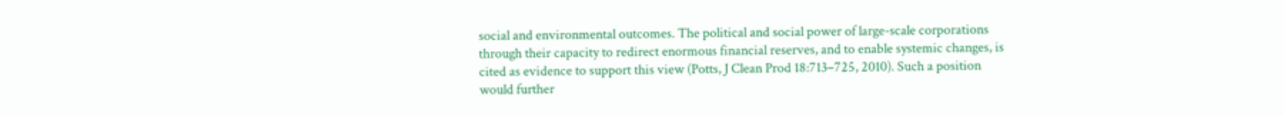social and environmental outcomes. The political and social power of large-scale corporations through their capacity to redirect enormous financial reserves, and to enable systemic changes, is cited as evidence to support this view (Potts, J Clean Prod 18:713–725, 2010). Such a position would further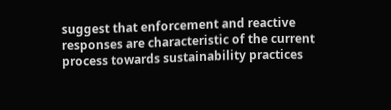suggest that enforcement and reactive responses are characteristic of the current process towards sustainability practices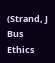(Strand, J Bus Ethics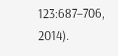123:687–706, 2014).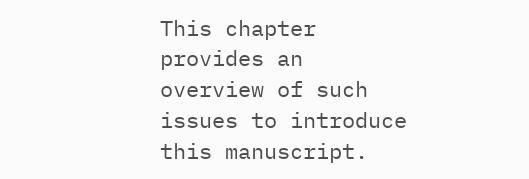This chapter provides an overview of such issues to introduce this manuscript.